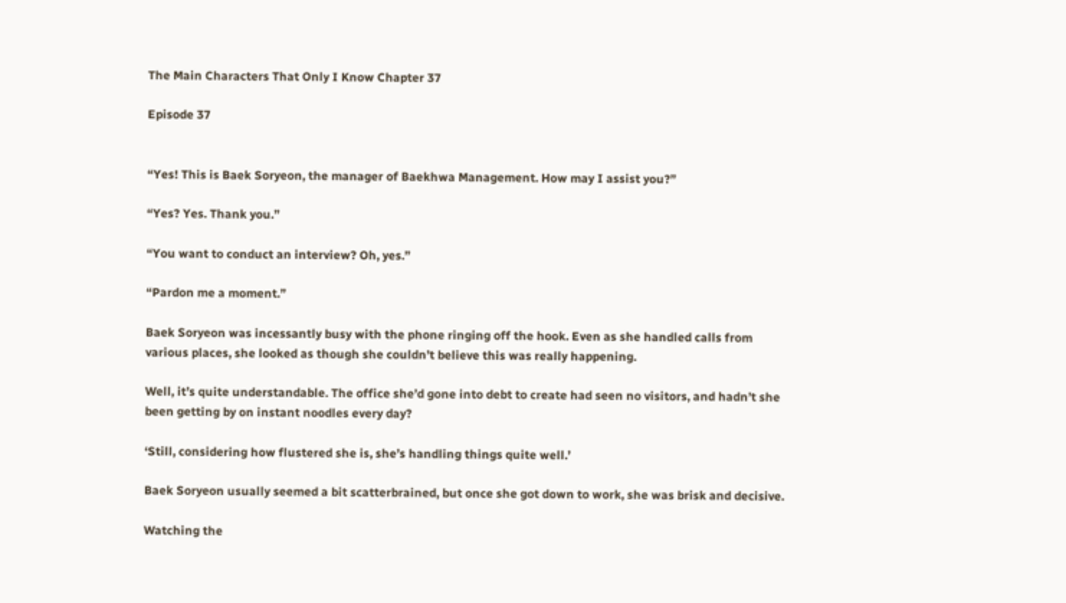The Main Characters That Only I Know Chapter 37

Episode 37


“Yes! This is Baek Soryeon, the manager of Baekhwa Management. How may I assist you?”

“Yes? Yes. Thank you.”

“You want to conduct an interview? Oh, yes.”

“Pardon me a moment.”

Baek Soryeon was incessantly busy with the phone ringing off the hook. Even as she handled calls from various places, she looked as though she couldn’t believe this was really happening.

Well, it’s quite understandable. The office she’d gone into debt to create had seen no visitors, and hadn’t she been getting by on instant noodles every day?

‘Still, considering how flustered she is, she’s handling things quite well.’

Baek Soryeon usually seemed a bit scatterbrained, but once she got down to work, she was brisk and decisive.

Watching the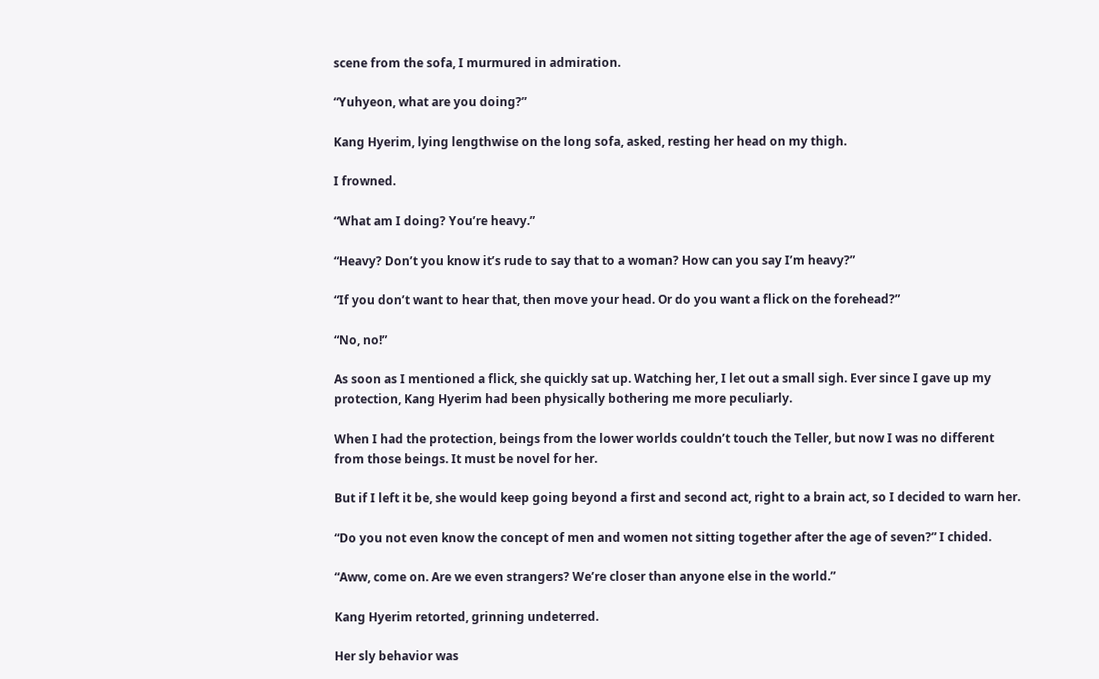scene from the sofa, I murmured in admiration.

“Yuhyeon, what are you doing?”

Kang Hyerim, lying lengthwise on the long sofa, asked, resting her head on my thigh.

I frowned.

“What am I doing? You’re heavy.”

“Heavy? Don’t you know it’s rude to say that to a woman? How can you say I’m heavy?”

“If you don’t want to hear that, then move your head. Or do you want a flick on the forehead?”

“No, no!”

As soon as I mentioned a flick, she quickly sat up. Watching her, I let out a small sigh. Ever since I gave up my protection, Kang Hyerim had been physically bothering me more peculiarly.

When I had the protection, beings from the lower worlds couldn’t touch the Teller, but now I was no different from those beings. It must be novel for her.

But if I left it be, she would keep going beyond a first and second act, right to a brain act, so I decided to warn her.

“Do you not even know the concept of men and women not sitting together after the age of seven?” I chided.

“Aww, come on. Are we even strangers? We’re closer than anyone else in the world.”

Kang Hyerim retorted, grinning undeterred.

Her sly behavior was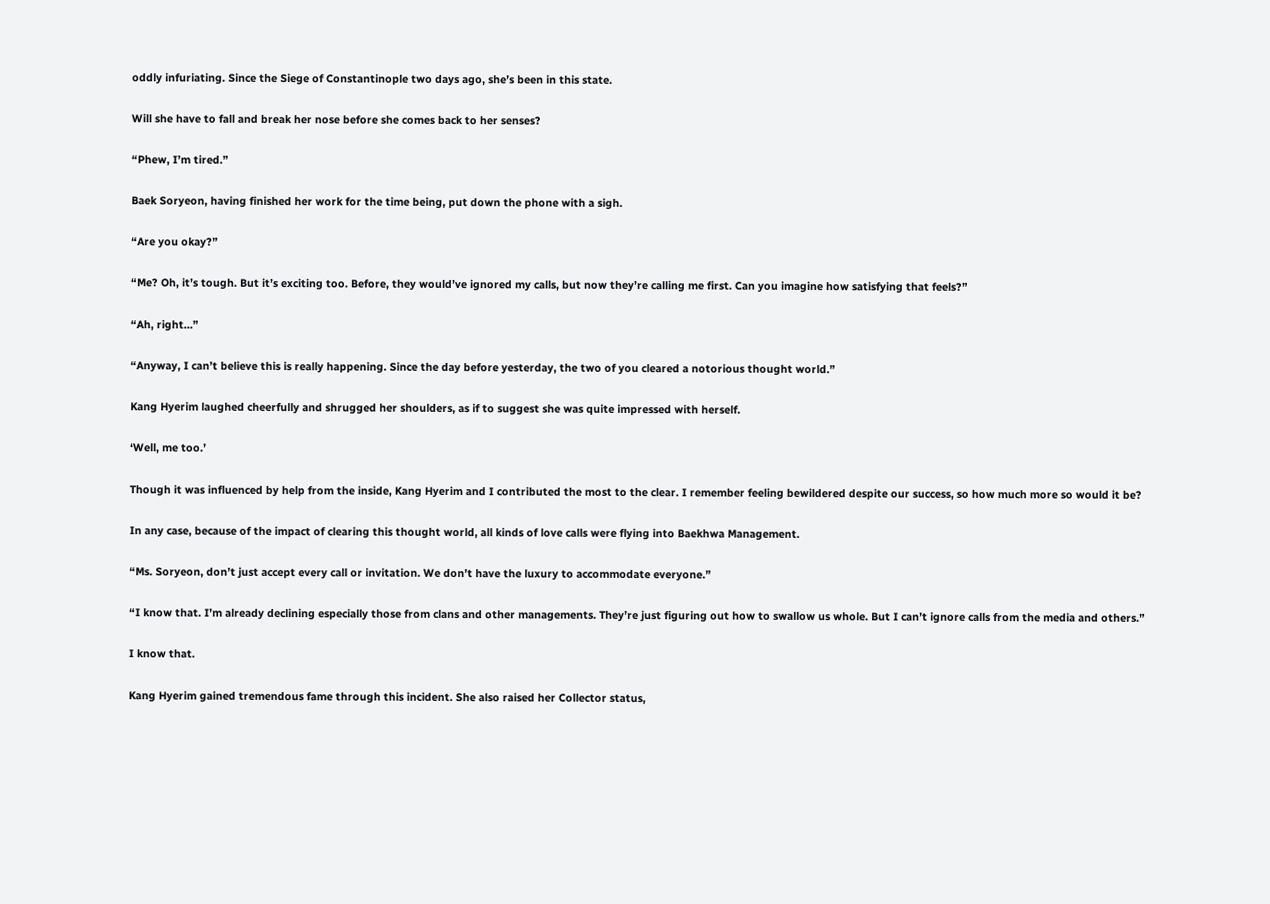oddly infuriating. Since the Siege of Constantinople two days ago, she’s been in this state.

Will she have to fall and break her nose before she comes back to her senses?

“Phew, I’m tired.”

Baek Soryeon, having finished her work for the time being, put down the phone with a sigh.

“Are you okay?”

“Me? Oh, it’s tough. But it’s exciting too. Before, they would’ve ignored my calls, but now they’re calling me first. Can you imagine how satisfying that feels?”

“Ah, right…”

“Anyway, I can’t believe this is really happening. Since the day before yesterday, the two of you cleared a notorious thought world.”

Kang Hyerim laughed cheerfully and shrugged her shoulders, as if to suggest she was quite impressed with herself.

‘Well, me too.’

Though it was influenced by help from the inside, Kang Hyerim and I contributed the most to the clear. I remember feeling bewildered despite our success, so how much more so would it be?

In any case, because of the impact of clearing this thought world, all kinds of love calls were flying into Baekhwa Management.

“Ms. Soryeon, don’t just accept every call or invitation. We don’t have the luxury to accommodate everyone.”

“I know that. I’m already declining especially those from clans and other managements. They’re just figuring out how to swallow us whole. But I can’t ignore calls from the media and others.”

I know that.

Kang Hyerim gained tremendous fame through this incident. She also raised her Collector status,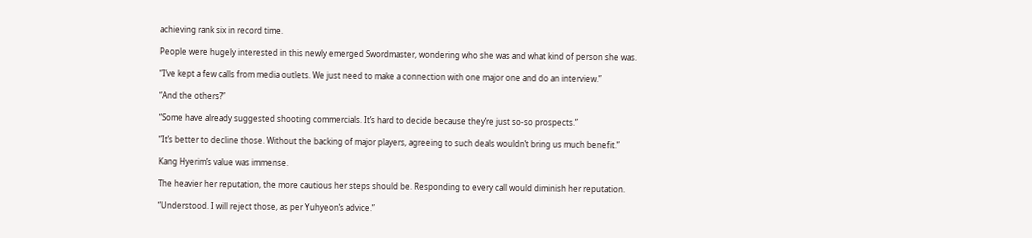achieving rank six in record time.

People were hugely interested in this newly emerged Swordmaster, wondering who she was and what kind of person she was.

“I’ve kept a few calls from media outlets. We just need to make a connection with one major one and do an interview.”

“And the others?”

“Some have already suggested shooting commercials. It’s hard to decide because they’re just so-so prospects.”

“It’s better to decline those. Without the backing of major players, agreeing to such deals wouldn’t bring us much benefit.”

Kang Hyerim’s value was immense.

The heavier her reputation, the more cautious her steps should be. Responding to every call would diminish her reputation.

“Understood. I will reject those, as per Yuhyeon’s advice.”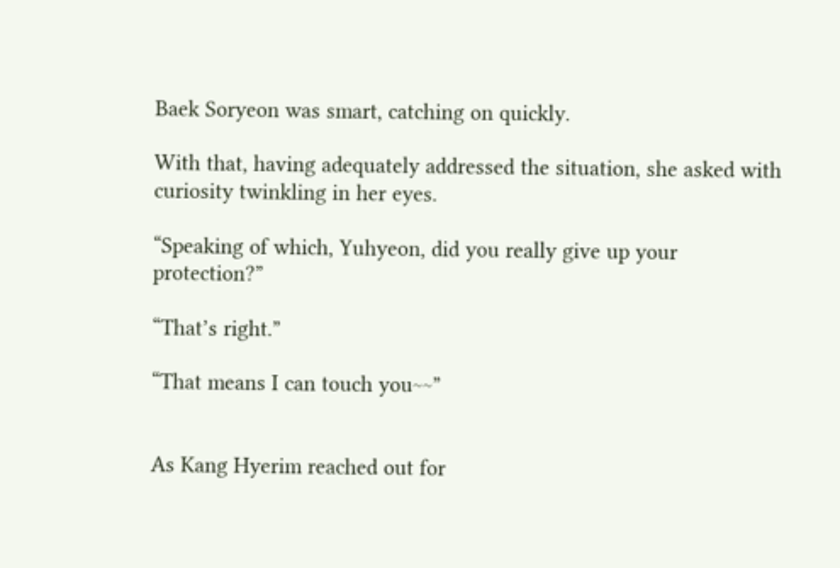Baek Soryeon was smart, catching on quickly.

With that, having adequately addressed the situation, she asked with curiosity twinkling in her eyes.

“Speaking of which, Yuhyeon, did you really give up your protection?”

“That’s right.”

“That means I can touch you~~”


As Kang Hyerim reached out for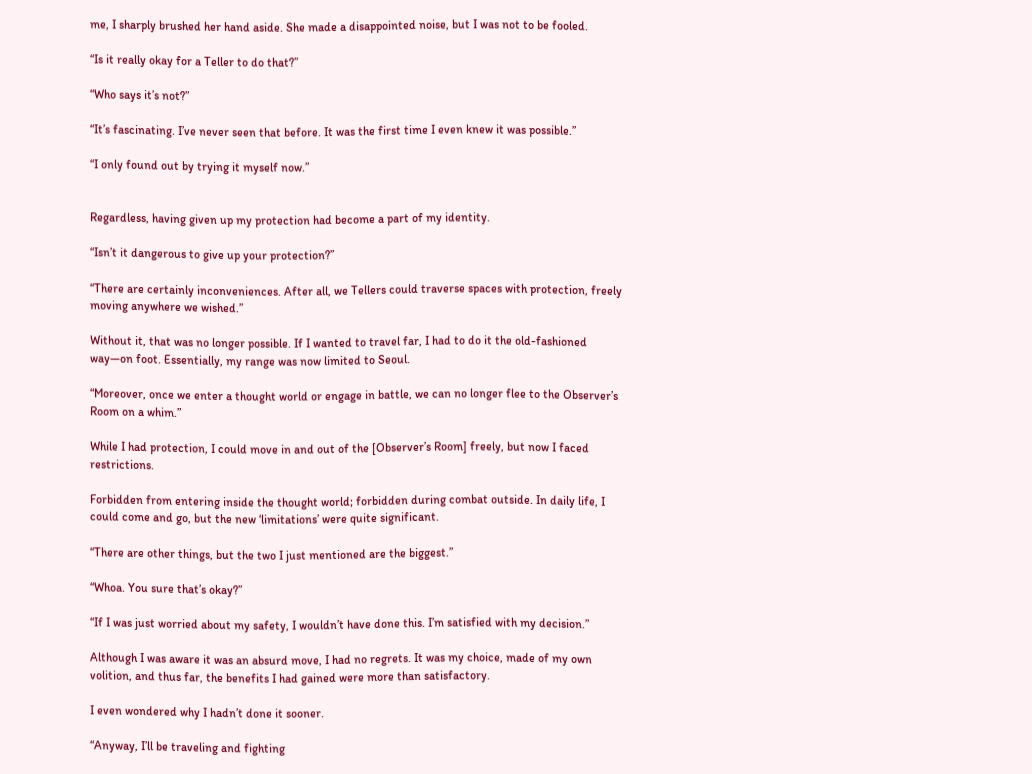me, I sharply brushed her hand aside. She made a disappointed noise, but I was not to be fooled.

“Is it really okay for a Teller to do that?”

“Who says it’s not?”

“It’s fascinating. I’ve never seen that before. It was the first time I even knew it was possible.”

“I only found out by trying it myself now.”


Regardless, having given up my protection had become a part of my identity.

“Isn’t it dangerous to give up your protection?”

“There are certainly inconveniences. After all, we Tellers could traverse spaces with protection, freely moving anywhere we wished.”

Without it, that was no longer possible. If I wanted to travel far, I had to do it the old-fashioned way—on foot. Essentially, my range was now limited to Seoul.

“Moreover, once we enter a thought world or engage in battle, we can no longer flee to the Observer’s Room on a whim.”

While I had protection, I could move in and out of the [Observer’s Room] freely, but now I faced restrictions.

Forbidden from entering inside the thought world; forbidden during combat outside. In daily life, I could come and go, but the new ‘limitations’ were quite significant.

“There are other things, but the two I just mentioned are the biggest.”

“Whoa. You sure that’s okay?”

“If I was just worried about my safety, I wouldn’t have done this. I’m satisfied with my decision.”

Although I was aware it was an absurd move, I had no regrets. It was my choice, made of my own volition, and thus far, the benefits I had gained were more than satisfactory.

I even wondered why I hadn’t done it sooner.

“Anyway, I’ll be traveling and fighting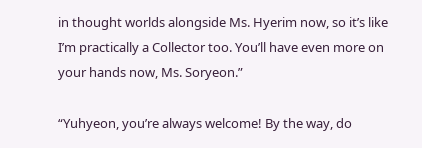in thought worlds alongside Ms. Hyerim now, so it’s like I’m practically a Collector too. You’ll have even more on your hands now, Ms. Soryeon.”

“Yuhyeon, you’re always welcome! By the way, do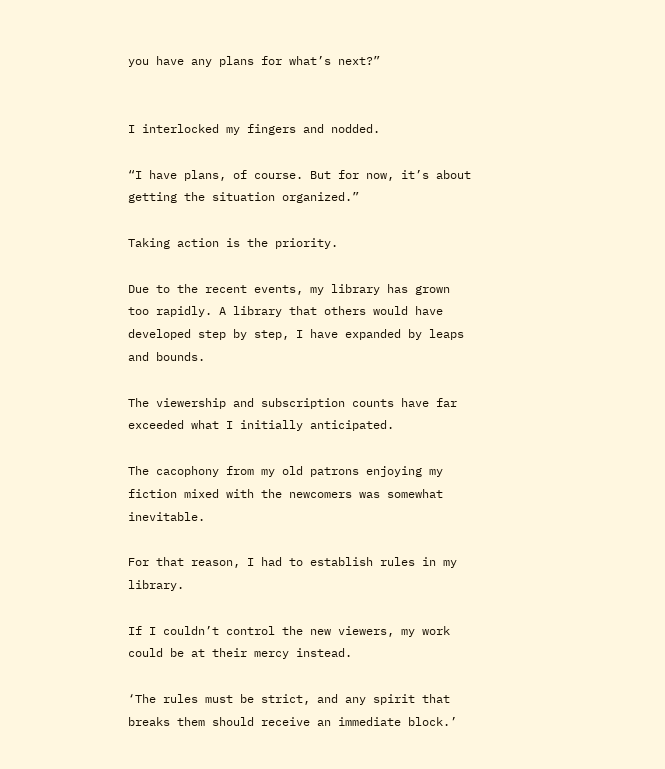you have any plans for what’s next?”


I interlocked my fingers and nodded.

“I have plans, of course. But for now, it’s about getting the situation organized.”

Taking action is the priority.

Due to the recent events, my library has grown too rapidly. A library that others would have developed step by step, I have expanded by leaps and bounds.

The viewership and subscription counts have far exceeded what I initially anticipated.

The cacophony from my old patrons enjoying my fiction mixed with the newcomers was somewhat inevitable.

For that reason, I had to establish rules in my library.

If I couldn’t control the new viewers, my work could be at their mercy instead.

‘The rules must be strict, and any spirit that breaks them should receive an immediate block.’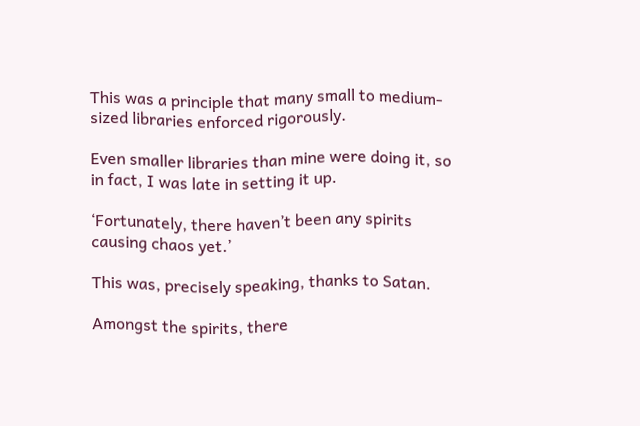This was a principle that many small to medium-sized libraries enforced rigorously.

Even smaller libraries than mine were doing it, so in fact, I was late in setting it up.

‘Fortunately, there haven’t been any spirits causing chaos yet.’

This was, precisely speaking, thanks to Satan.

Amongst the spirits, there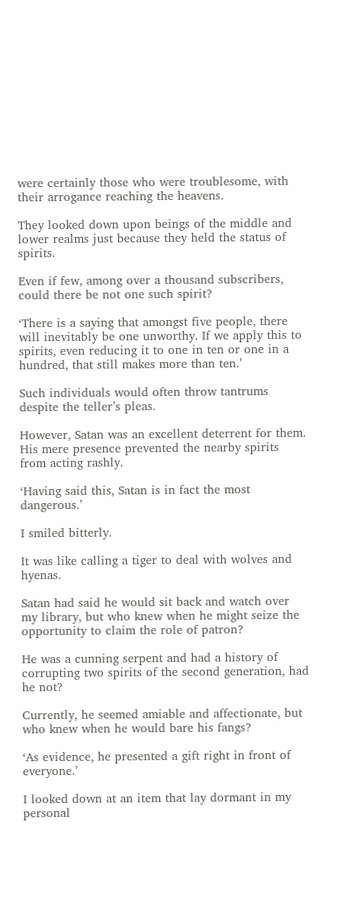were certainly those who were troublesome, with their arrogance reaching the heavens.

They looked down upon beings of the middle and lower realms just because they held the status of spirits.

Even if few, among over a thousand subscribers, could there be not one such spirit?

‘There is a saying that amongst five people, there will inevitably be one unworthy. If we apply this to spirits, even reducing it to one in ten or one in a hundred, that still makes more than ten.’

Such individuals would often throw tantrums despite the teller’s pleas.

However, Satan was an excellent deterrent for them. His mere presence prevented the nearby spirits from acting rashly.

‘Having said this, Satan is in fact the most dangerous.’

I smiled bitterly.

It was like calling a tiger to deal with wolves and hyenas.

Satan had said he would sit back and watch over my library, but who knew when he might seize the opportunity to claim the role of patron?

He was a cunning serpent and had a history of corrupting two spirits of the second generation, had he not?

Currently, he seemed amiable and affectionate, but who knew when he would bare his fangs?

‘As evidence, he presented a gift right in front of everyone.’

I looked down at an item that lay dormant in my personal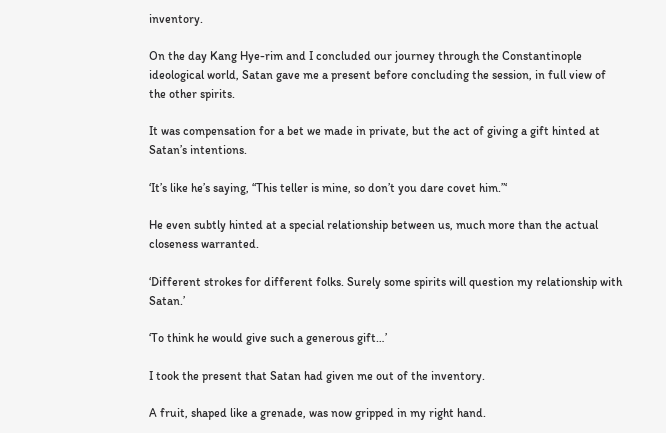inventory.

On the day Kang Hye-rim and I concluded our journey through the Constantinople ideological world, Satan gave me a present before concluding the session, in full view of the other spirits.

It was compensation for a bet we made in private, but the act of giving a gift hinted at Satan’s intentions.

‘It’s like he’s saying, “This teller is mine, so don’t you dare covet him.”‘

He even subtly hinted at a special relationship between us, much more than the actual closeness warranted.

‘Different strokes for different folks. Surely some spirits will question my relationship with Satan.’

‘To think he would give such a generous gift…’

I took the present that Satan had given me out of the inventory.

A fruit, shaped like a grenade, was now gripped in my right hand.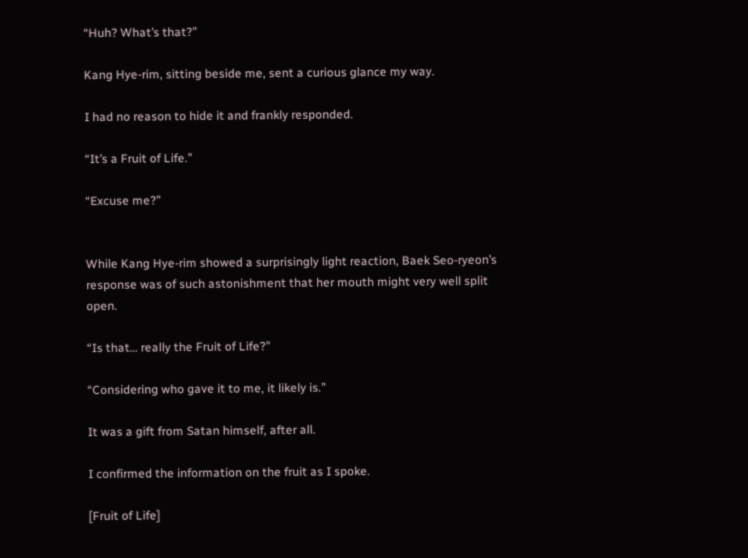“Huh? What’s that?”

Kang Hye-rim, sitting beside me, sent a curious glance my way.

I had no reason to hide it and frankly responded.

“It’s a Fruit of Life.”

“Excuse me?”


While Kang Hye-rim showed a surprisingly light reaction, Baek Seo-ryeon’s response was of such astonishment that her mouth might very well split open.

“Is that… really the Fruit of Life?”

“Considering who gave it to me, it likely is.”

It was a gift from Satan himself, after all.

I confirmed the information on the fruit as I spoke.

[Fruit of Life]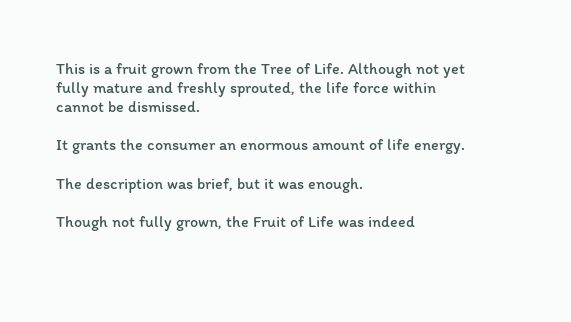This is a fruit grown from the Tree of Life. Although not yet fully mature and freshly sprouted, the life force within cannot be dismissed.

It grants the consumer an enormous amount of life energy.

The description was brief, but it was enough.

Though not fully grown, the Fruit of Life was indeed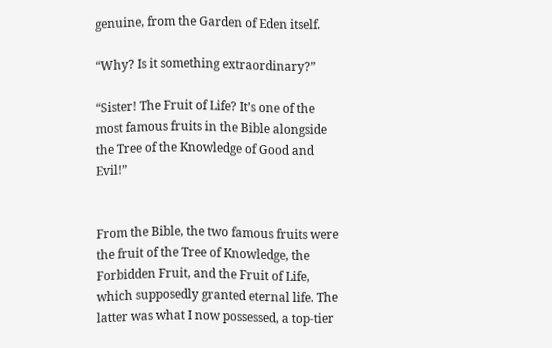genuine, from the Garden of Eden itself.

“Why? Is it something extraordinary?”

“Sister! The Fruit of Life? It’s one of the most famous fruits in the Bible alongside the Tree of the Knowledge of Good and Evil!”


From the Bible, the two famous fruits were the fruit of the Tree of Knowledge, the Forbidden Fruit, and the Fruit of Life, which supposedly granted eternal life. The latter was what I now possessed, a top-tier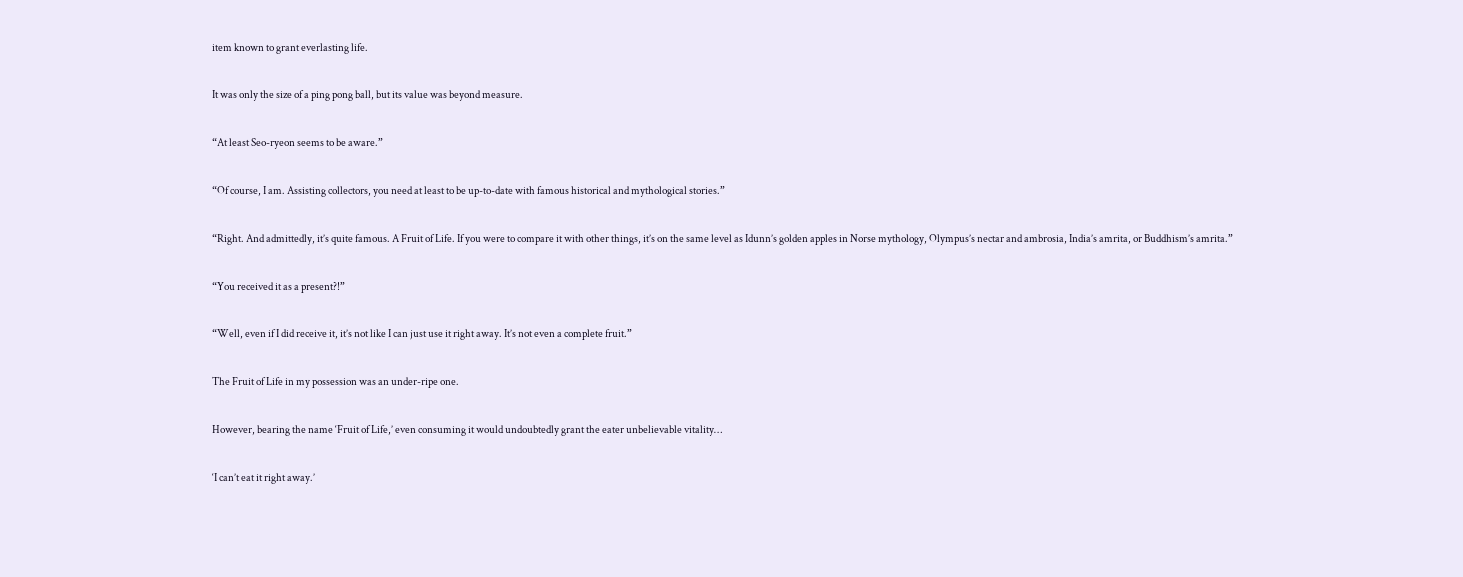item known to grant everlasting life.

It was only the size of a ping pong ball, but its value was beyond measure.

“At least Seo-ryeon seems to be aware.”

“Of course, I am. Assisting collectors, you need at least to be up-to-date with famous historical and mythological stories.”

“Right. And admittedly, it’s quite famous. A Fruit of Life. If you were to compare it with other things, it’s on the same level as Idunn’s golden apples in Norse mythology, Olympus’s nectar and ambrosia, India’s amrita, or Buddhism’s amrita.”

“You received it as a present?!”

“Well, even if I did receive it, it’s not like I can just use it right away. It’s not even a complete fruit.”

The Fruit of Life in my possession was an under-ripe one.

However, bearing the name ‘Fruit of Life,’ even consuming it would undoubtedly grant the eater unbelievable vitality…

‘I can’t eat it right away.’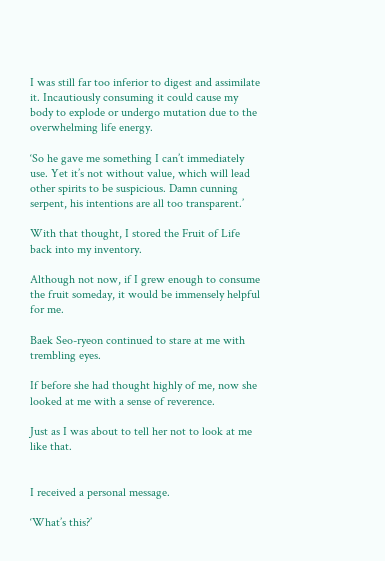I was still far too inferior to digest and assimilate it. Incautiously consuming it could cause my body to explode or undergo mutation due to the overwhelming life energy.

‘So he gave me something I can’t immediately use. Yet it’s not without value, which will lead other spirits to be suspicious. Damn cunning serpent, his intentions are all too transparent.’

With that thought, I stored the Fruit of Life back into my inventory.

Although not now, if I grew enough to consume the fruit someday, it would be immensely helpful for me.

Baek Seo-ryeon continued to stare at me with trembling eyes.

If before she had thought highly of me, now she looked at me with a sense of reverence.

Just as I was about to tell her not to look at me like that.


I received a personal message.

‘What’s this?’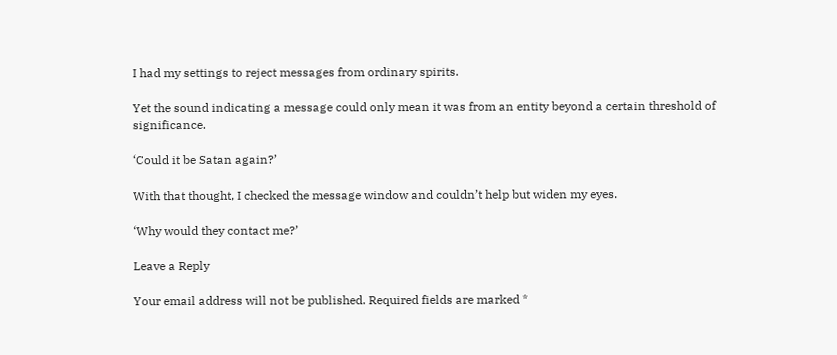I had my settings to reject messages from ordinary spirits.

Yet the sound indicating a message could only mean it was from an entity beyond a certain threshold of significance.

‘Could it be Satan again?’

With that thought, I checked the message window and couldn’t help but widen my eyes.

‘Why would they contact me?’

Leave a Reply

Your email address will not be published. Required fields are marked *